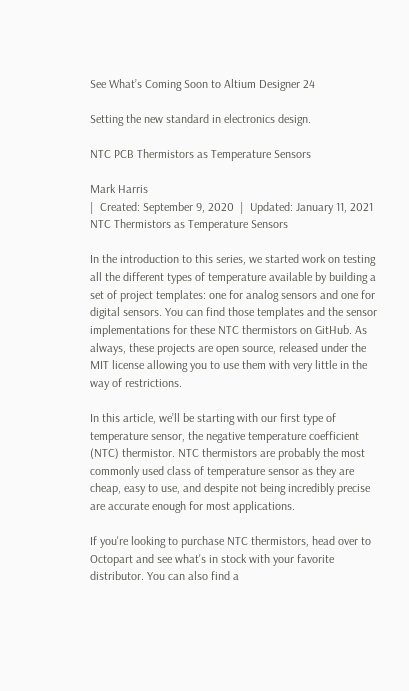See What’s Coming Soon to Altium Designer 24

Setting the new standard in electronics design.

NTC PCB Thermistors as Temperature Sensors

Mark Harris
|  Created: September 9, 2020  |  Updated: January 11, 2021
NTC Thermistors as Temperature Sensors

In the introduction to this series, we started work on testing all the different types of temperature available by building a set of project templates: one for analog sensors and one for digital sensors. You can find those templates and the sensor implementations for these NTC thermistors on GitHub. As always, these projects are open source, released under the MIT license allowing you to use them with very little in the way of restrictions.

In this article, we’ll be starting with our first type of temperature sensor, the negative temperature coefficient (NTC) thermistor. NTC thermistors are probably the most commonly used class of temperature sensor as they are cheap, easy to use, and despite not being incredibly precise are accurate enough for most applications.

If you're looking to purchase NTC thermistors, head over to Octopart and see what's in stock with your favorite distributor. You can also find a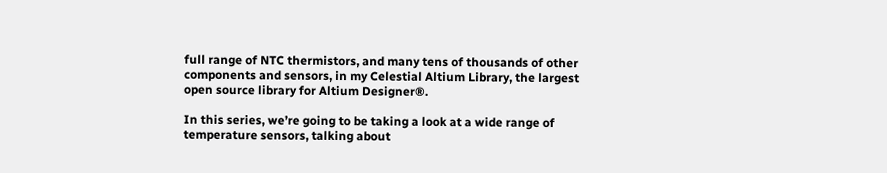full range of NTC thermistors, and many tens of thousands of other components and sensors, in my Celestial Altium Library, the largest open source library for Altium Designer®.

In this series, we’re going to be taking a look at a wide range of temperature sensors, talking about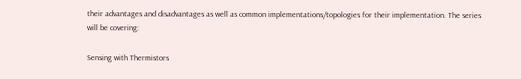their advantages and disadvantages as well as common implementations/topologies for their implementation. The series will be covering:

Sensing with Thermistors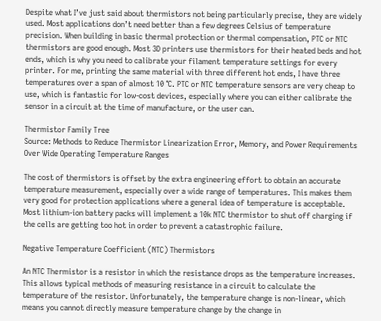Despite what I’ve just said about thermistors not being particularly precise, they are widely used. Most applications don’t need better than a few degrees Celsius of temperature precision. When building in basic thermal protection or thermal compensation, PTC or NTC thermistors are good enough. Most 3D printers use thermistors for their heated beds and hot ends, which is why you need to calibrate your filament temperature settings for every printer. For me, printing the same material with three different hot ends, I have three temperatures over a span of almost 10 °C. PTC or NTC temperature sensors are very cheap to use, which is fantastic for low-cost devices, especially where you can either calibrate the sensor in a circuit at the time of manufacture, or the user can.

Thermistor Family Tree
Source: Methods to Reduce Thermistor Linearization Error, Memory, and Power Requirements Over Wide Operating Temperature Ranges

The cost of thermistors is offset by the extra engineering effort to obtain an accurate temperature measurement, especially over a wide range of temperatures. This makes them very good for protection applications where a general idea of temperature is acceptable. Most lithium-ion battery packs will implement a 10k NTC thermistor to shut off charging if the cells are getting too hot in order to prevent a catastrophic failure.

Negative Temperature Coefficient (NTC) Thermistors

An NTC Thermistor is a resistor in which the resistance drops as the temperature increases. This allows typical methods of measuring resistance in a circuit to calculate the temperature of the resistor. Unfortunately, the temperature change is non-linear, which means you cannot directly measure temperature change by the change in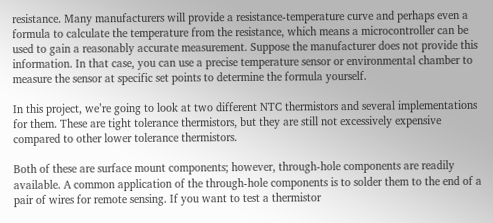resistance. Many manufacturers will provide a resistance-temperature curve and perhaps even a formula to calculate the temperature from the resistance, which means a microcontroller can be used to gain a reasonably accurate measurement. Suppose the manufacturer does not provide this information. In that case, you can use a precise temperature sensor or environmental chamber to measure the sensor at specific set points to determine the formula yourself.

In this project, we’re going to look at two different NTC thermistors and several implementations for them. These are tight tolerance thermistors, but they are still not excessively expensive compared to other lower tolerance thermistors.

Both of these are surface mount components; however, through-hole components are readily available. A common application of the through-hole components is to solder them to the end of a pair of wires for remote sensing. If you want to test a thermistor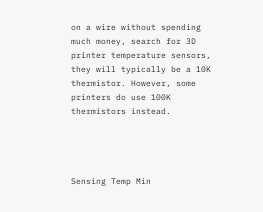on a wire without spending much money, search for 3D printer temperature sensors, they will typically be a 10K thermistor. However, some printers do use 100K thermistors instead.




Sensing Temp Min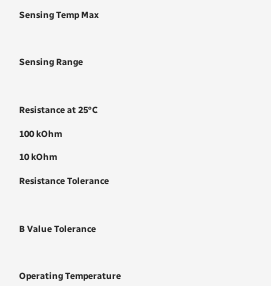Sensing Temp Max



Sensing Range



Resistance at 25°C

100 kOhm

10 kOhm

Resistance Tolerance



B Value Tolerance



Operating Temperature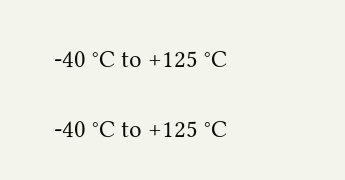-40 °C to +125 °C

-40 °C to +125 °C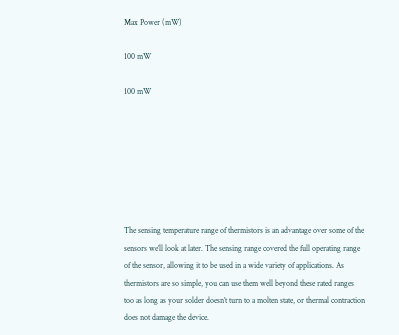Max Power (mW)

100 mW

100 mW







The sensing temperature range of thermistors is an advantage over some of the sensors we’ll look at later. The sensing range covered the full operating range of the sensor, allowing it to be used in a wide variety of applications. As thermistors are so simple, you can use them well beyond these rated ranges too as long as your solder doesn’t turn to a molten state, or thermal contraction does not damage the device.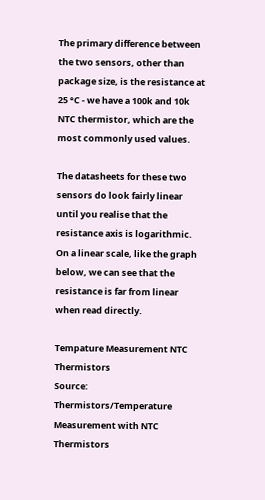The primary difference between the two sensors, other than package size, is the resistance at 25 °C - we have a 100k and 10k NTC thermistor, which are the most commonly used values.

The datasheets for these two sensors do look fairly linear until you realise that the resistance axis is logarithmic. On a linear scale, like the graph below, we can see that the resistance is far from linear when read directly.

Tempature Measurement NTC Thermistors
Source: Thermistors/Temperature Measurement with NTC Thermistors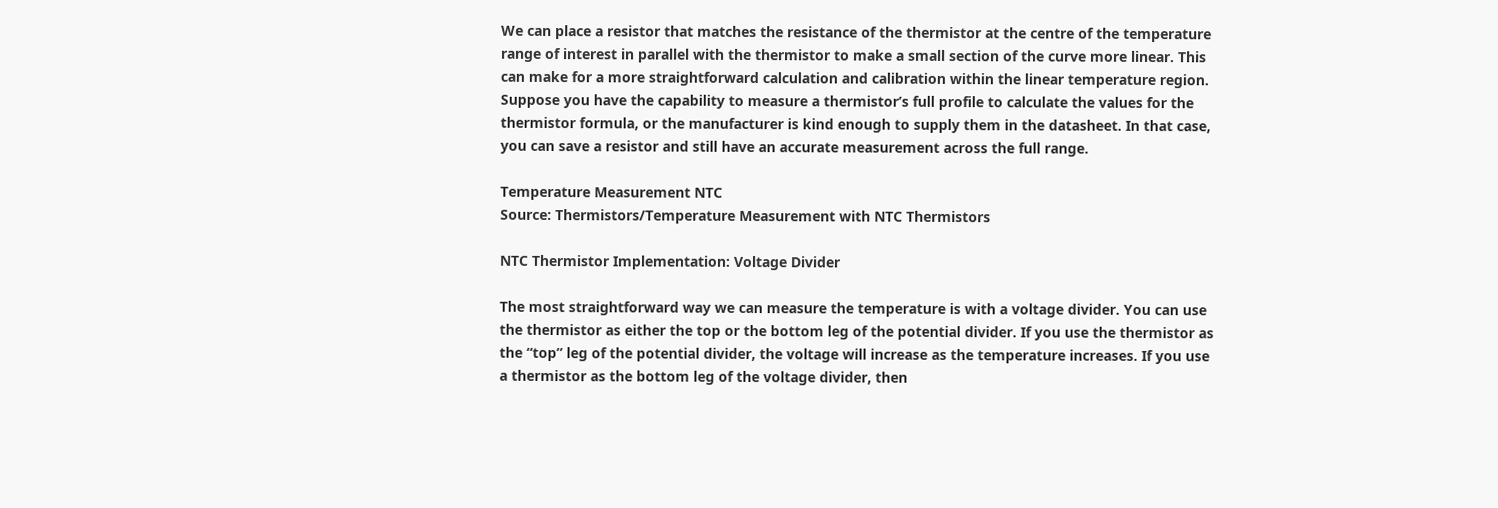We can place a resistor that matches the resistance of the thermistor at the centre of the temperature range of interest in parallel with the thermistor to make a small section of the curve more linear. This can make for a more straightforward calculation and calibration within the linear temperature region. Suppose you have the capability to measure a thermistor’s full profile to calculate the values for the thermistor formula, or the manufacturer is kind enough to supply them in the datasheet. In that case, you can save a resistor and still have an accurate measurement across the full range.

Temperature Measurement NTC
Source: Thermistors/Temperature Measurement with NTC Thermistors

NTC Thermistor Implementation: Voltage Divider

The most straightforward way we can measure the temperature is with a voltage divider. You can use the thermistor as either the top or the bottom leg of the potential divider. If you use the thermistor as the “top” leg of the potential divider, the voltage will increase as the temperature increases. If you use a thermistor as the bottom leg of the voltage divider, then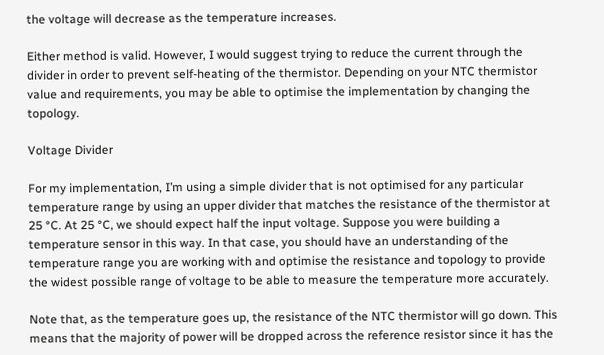the voltage will decrease as the temperature increases.

Either method is valid. However, I would suggest trying to reduce the current through the divider in order to prevent self-heating of the thermistor. Depending on your NTC thermistor value and requirements, you may be able to optimise the implementation by changing the topology.

Voltage Divider

For my implementation, I’m using a simple divider that is not optimised for any particular temperature range by using an upper divider that matches the resistance of the thermistor at 25 °C. At 25 °C, we should expect half the input voltage. Suppose you were building a temperature sensor in this way. In that case, you should have an understanding of the temperature range you are working with and optimise the resistance and topology to provide the widest possible range of voltage to be able to measure the temperature more accurately.

Note that, as the temperature goes up, the resistance of the NTC thermistor will go down. This means that the majority of power will be dropped across the reference resistor since it has the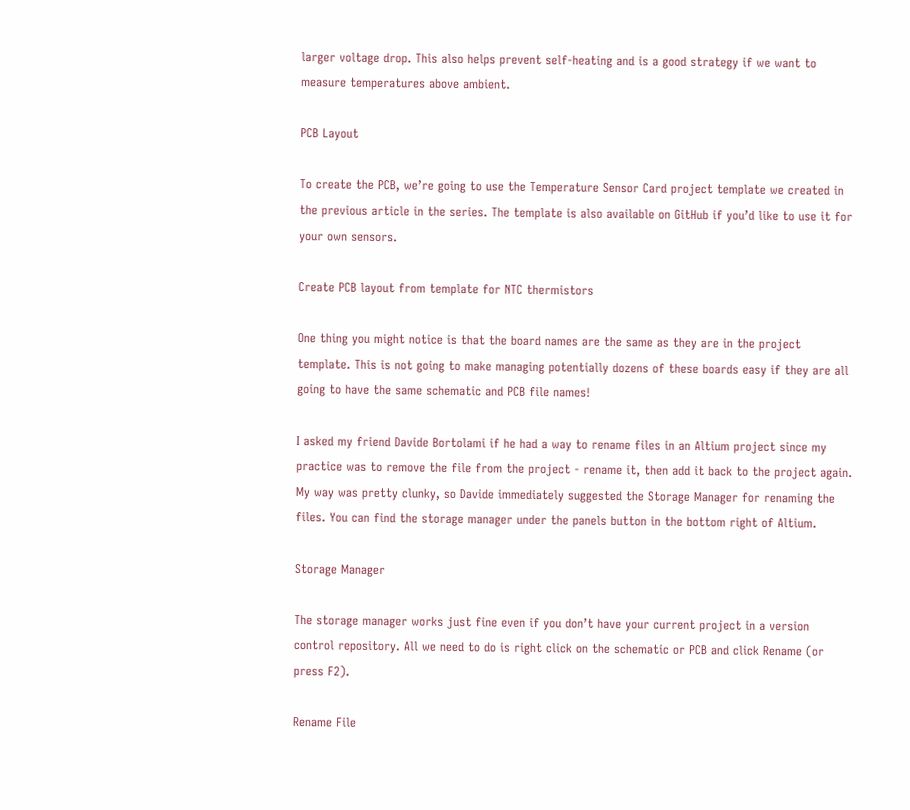larger voltage drop. This also helps prevent self-heating and is a good strategy if we want to measure temperatures above ambient.

PCB Layout

To create the PCB, we’re going to use the Temperature Sensor Card project template we created in the previous article in the series. The template is also available on GitHub if you’d like to use it for your own sensors.

Create PCB layout from template for NTC thermistors

One thing you might notice is that the board names are the same as they are in the project template. This is not going to make managing potentially dozens of these boards easy if they are all going to have the same schematic and PCB file names!

I asked my friend Davide Bortolami if he had a way to rename files in an Altium project since my practice was to remove the file from the project - rename it, then add it back to the project again. My way was pretty clunky, so Davide immediately suggested the Storage Manager for renaming the files. You can find the storage manager under the panels button in the bottom right of Altium.

Storage Manager

The storage manager works just fine even if you don’t have your current project in a version control repository. All we need to do is right click on the schematic or PCB and click Rename (or press F2).

Rename File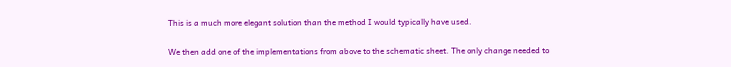This is a much more elegant solution than the method I would typically have used.

We then add one of the implementations from above to the schematic sheet. The only change needed to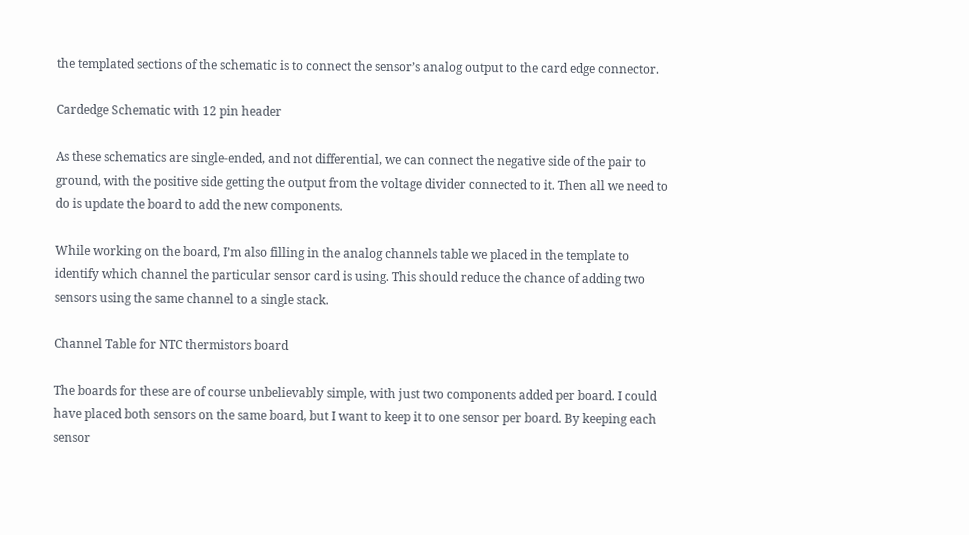the templated sections of the schematic is to connect the sensor’s analog output to the card edge connector.

Cardedge Schematic with 12 pin header

As these schematics are single-ended, and not differential, we can connect the negative side of the pair to ground, with the positive side getting the output from the voltage divider connected to it. Then all we need to do is update the board to add the new components.

While working on the board, I’m also filling in the analog channels table we placed in the template to identify which channel the particular sensor card is using. This should reduce the chance of adding two sensors using the same channel to a single stack.

Channel Table for NTC thermistors board

The boards for these are of course unbelievably simple, with just two components added per board. I could have placed both sensors on the same board, but I want to keep it to one sensor per board. By keeping each sensor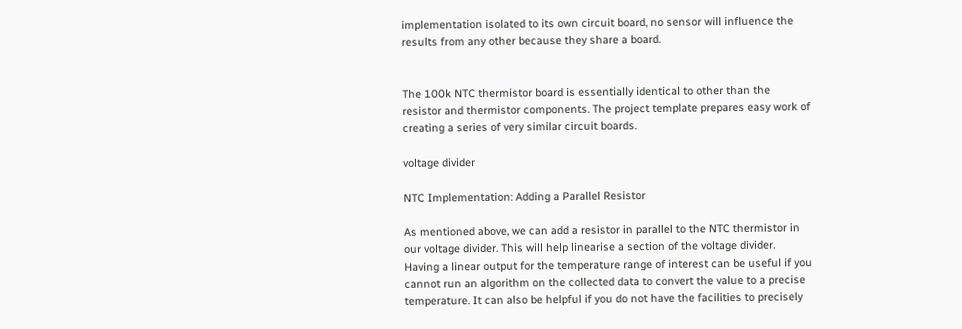implementation isolated to its own circuit board, no sensor will influence the results from any other because they share a board.


The 100k NTC thermistor board is essentially identical to other than the resistor and thermistor components. The project template prepares easy work of creating a series of very similar circuit boards.

voltage divider

NTC Implementation: Adding a Parallel Resistor

As mentioned above, we can add a resistor in parallel to the NTC thermistor in our voltage divider. This will help linearise a section of the voltage divider. Having a linear output for the temperature range of interest can be useful if you cannot run an algorithm on the collected data to convert the value to a precise temperature. It can also be helpful if you do not have the facilities to precisely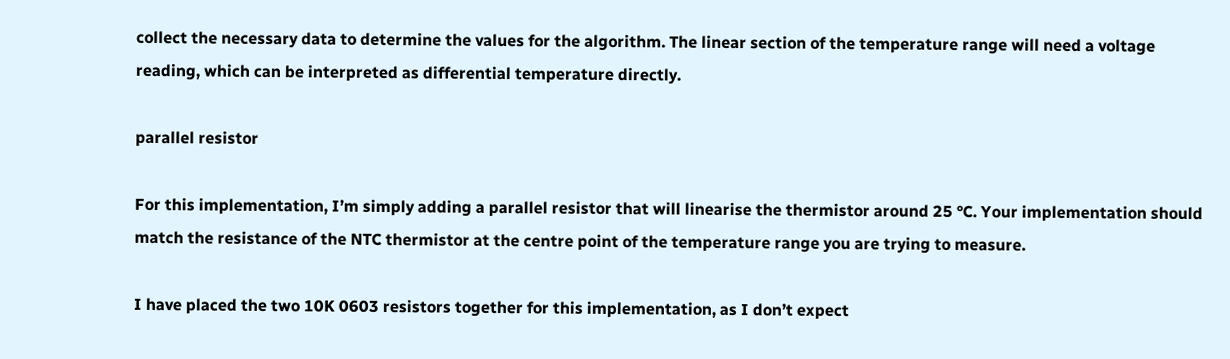collect the necessary data to determine the values for the algorithm. The linear section of the temperature range will need a voltage reading, which can be interpreted as differential temperature directly.

parallel resistor

For this implementation, I’m simply adding a parallel resistor that will linearise the thermistor around 25 °C. Your implementation should match the resistance of the NTC thermistor at the centre point of the temperature range you are trying to measure.

I have placed the two 10K 0603 resistors together for this implementation, as I don’t expect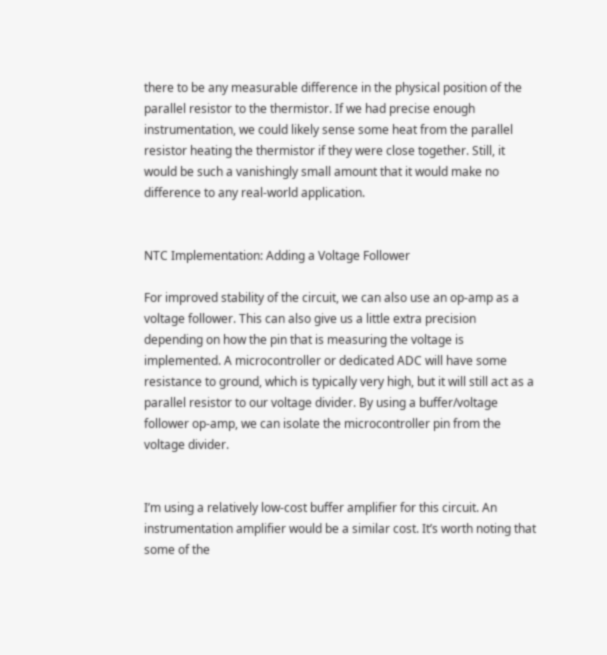there to be any measurable difference in the physical position of the parallel resistor to the thermistor. If we had precise enough instrumentation, we could likely sense some heat from the parallel resistor heating the thermistor if they were close together. Still, it would be such a vanishingly small amount that it would make no difference to any real-world application.


NTC Implementation: Adding a Voltage Follower

For improved stability of the circuit, we can also use an op-amp as a voltage follower. This can also give us a little extra precision depending on how the pin that is measuring the voltage is implemented. A microcontroller or dedicated ADC will have some resistance to ground, which is typically very high, but it will still act as a parallel resistor to our voltage divider. By using a buffer/voltage follower op-amp, we can isolate the microcontroller pin from the voltage divider.


I’m using a relatively low-cost buffer amplifier for this circuit. An instrumentation amplifier would be a similar cost. It’s worth noting that some of the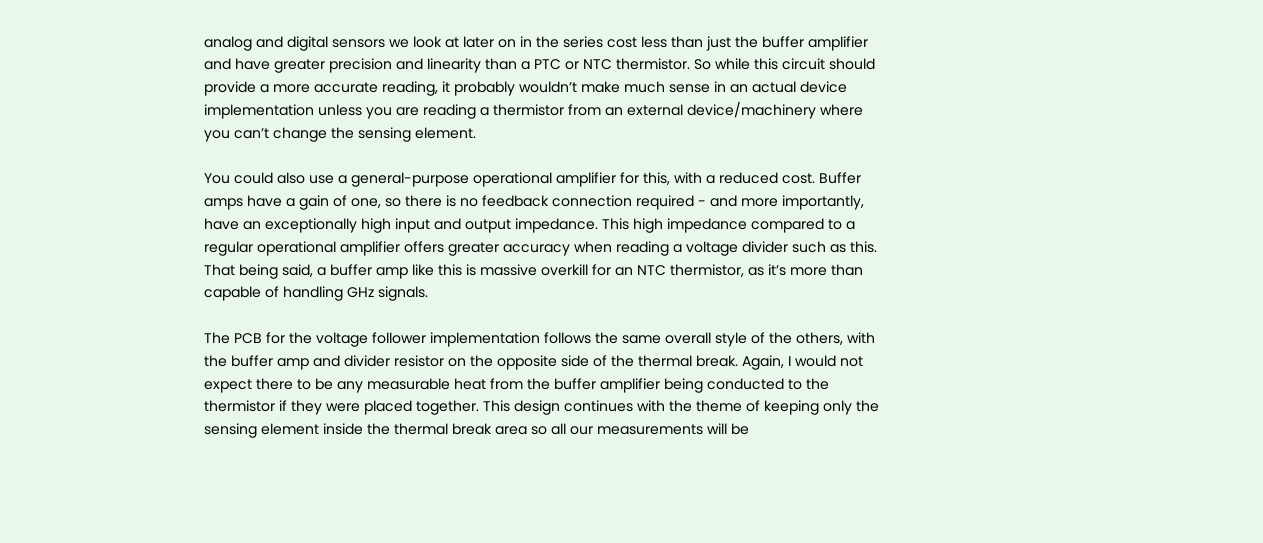analog and digital sensors we look at later on in the series cost less than just the buffer amplifier and have greater precision and linearity than a PTC or NTC thermistor. So while this circuit should provide a more accurate reading, it probably wouldn’t make much sense in an actual device implementation unless you are reading a thermistor from an external device/machinery where you can’t change the sensing element.

You could also use a general-purpose operational amplifier for this, with a reduced cost. Buffer amps have a gain of one, so there is no feedback connection required - and more importantly, have an exceptionally high input and output impedance. This high impedance compared to a regular operational amplifier offers greater accuracy when reading a voltage divider such as this. That being said, a buffer amp like this is massive overkill for an NTC thermistor, as it’s more than capable of handling GHz signals.

The PCB for the voltage follower implementation follows the same overall style of the others, with the buffer amp and divider resistor on the opposite side of the thermal break. Again, I would not expect there to be any measurable heat from the buffer amplifier being conducted to the thermistor if they were placed together. This design continues with the theme of keeping only the sensing element inside the thermal break area so all our measurements will be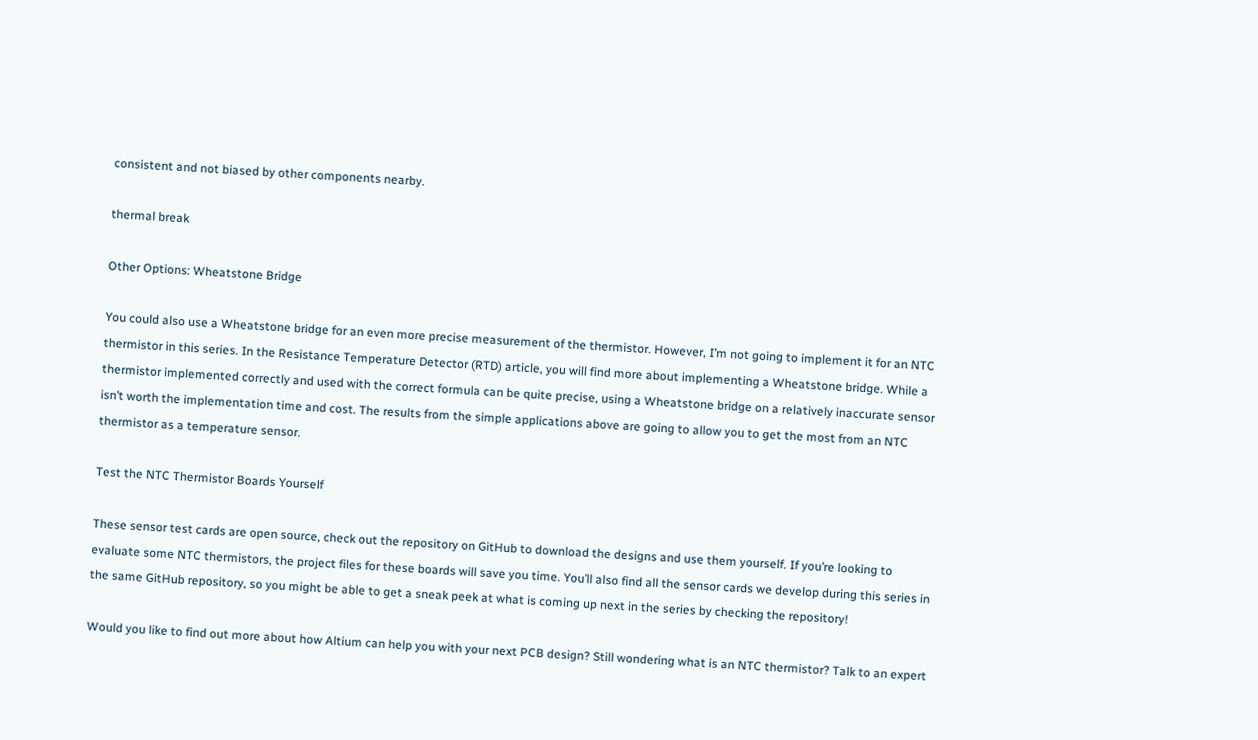consistent and not biased by other components nearby.

thermal break

Other Options: Wheatstone Bridge

You could also use a Wheatstone bridge for an even more precise measurement of the thermistor. However, I’m not going to implement it for an NTC thermistor in this series. In the Resistance Temperature Detector (RTD) article, you will find more about implementing a Wheatstone bridge. While a thermistor implemented correctly and used with the correct formula can be quite precise, using a Wheatstone bridge on a relatively inaccurate sensor isn’t worth the implementation time and cost. The results from the simple applications above are going to allow you to get the most from an NTC thermistor as a temperature sensor.

Test the NTC Thermistor Boards Yourself

These sensor test cards are open source, check out the repository on GitHub to download the designs and use them yourself. If you’re looking to evaluate some NTC thermistors, the project files for these boards will save you time. You’ll also find all the sensor cards we develop during this series in the same GitHub repository, so you might be able to get a sneak peek at what is coming up next in the series by checking the repository!

Would you like to find out more about how Altium can help you with your next PCB design? Still wondering what is an NTC thermistor? Talk to an expert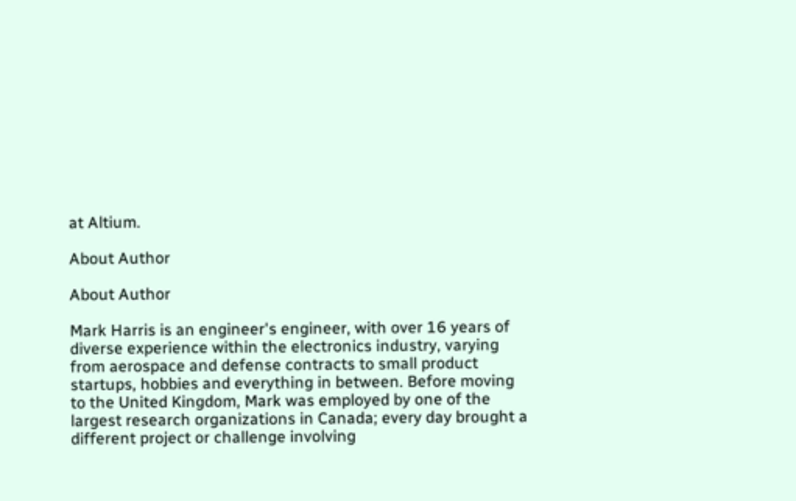at Altium.

About Author

About Author

Mark Harris is an engineer's engineer, with over 16 years of diverse experience within the electronics industry, varying from aerospace and defense contracts to small product startups, hobbies and everything in between. Before moving to the United Kingdom, Mark was employed by one of the largest research organizations in Canada; every day brought a different project or challenge involving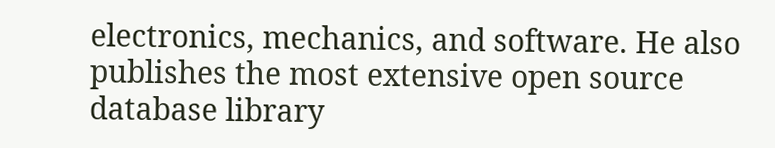electronics, mechanics, and software. He also publishes the most extensive open source database library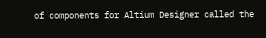of components for Altium Designer called the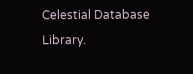Celestial Database Library.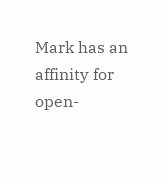Mark has an affinity for open-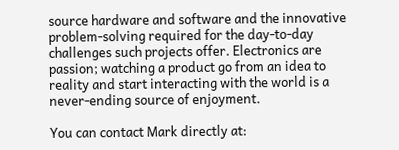source hardware and software and the innovative problem-solving required for the day-to-day challenges such projects offer. Electronics are passion; watching a product go from an idea to reality and start interacting with the world is a never-ending source of enjoyment.

You can contact Mark directly at: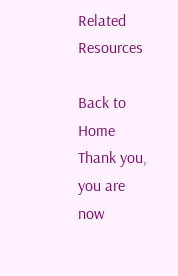Related Resources

Back to Home
Thank you, you are now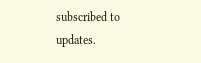subscribed to updates.